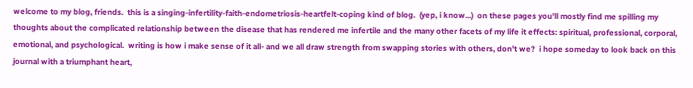welcome to my blog, friends.  this is a singing-infertility-faith-endometriosis-heartfelt-coping kind of blog.  (yep, i know...)  on these pages you'll mostly find me spilling my thoughts about the complicated relationship between the disease that has rendered me infertile and the many other facets of my life it effects: spiritual, professional, corporal, emotional, and psychological.  writing is how i make sense of it all- and we all draw strength from swapping stories with others, don't we?  i hope someday to look back on this journal with a triumphant heart,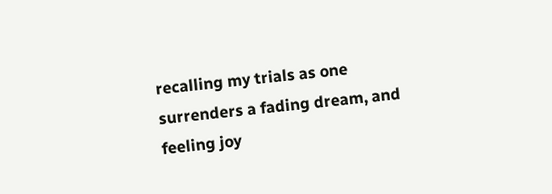recalling my trials as one surrenders a fading dream, and feeling joy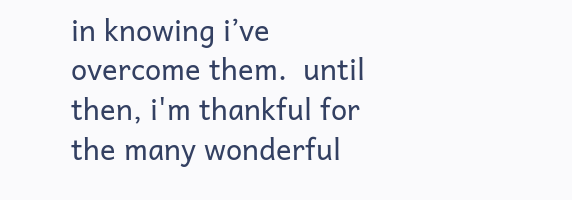in knowing i’ve overcome them.  until then, i'm thankful for the many wonderful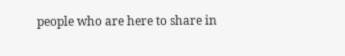people who are here to share in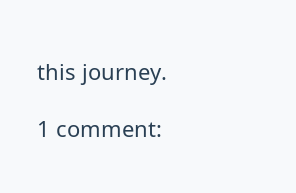this journey.

1 comment: